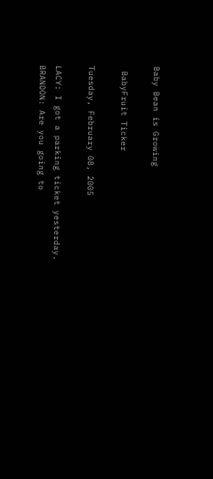Baby Bean is Growing

 BabyFruit Ticker

Tuesday, February 08, 2005

LACY: I got a parking ticket yesterday.
BRANDON: Are you going to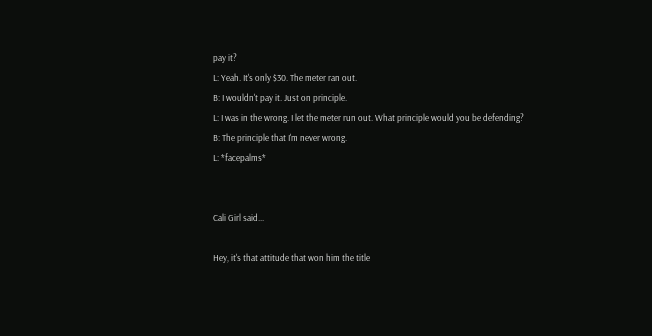pay it?
L: Yeah. It's only $30. The meter ran out.
B: I wouldn't pay it. Just on principle.
L: I was in the wrong. I let the meter run out. What principle would you be defending?
B: The principle that I'm never wrong.
L: *facepalms*


Cali Girl said...

Hey, it's that attitude that won him the title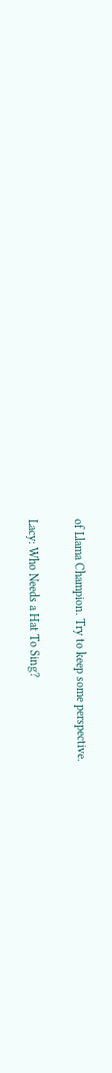of Llama Champion. Try to keep some perspective.

Lacy: Who Needs a Hat To Sing?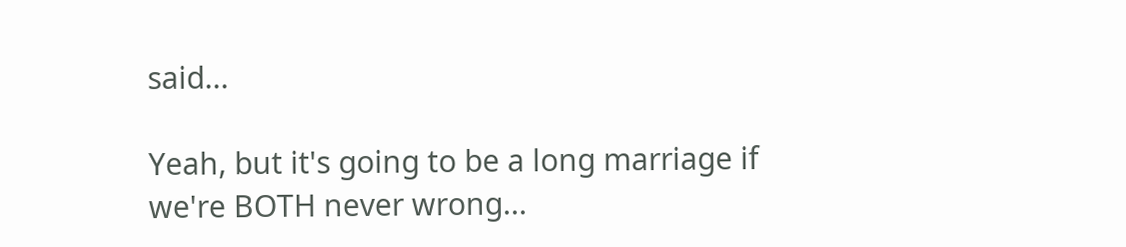said...

Yeah, but it's going to be a long marriage if we're BOTH never wrong...